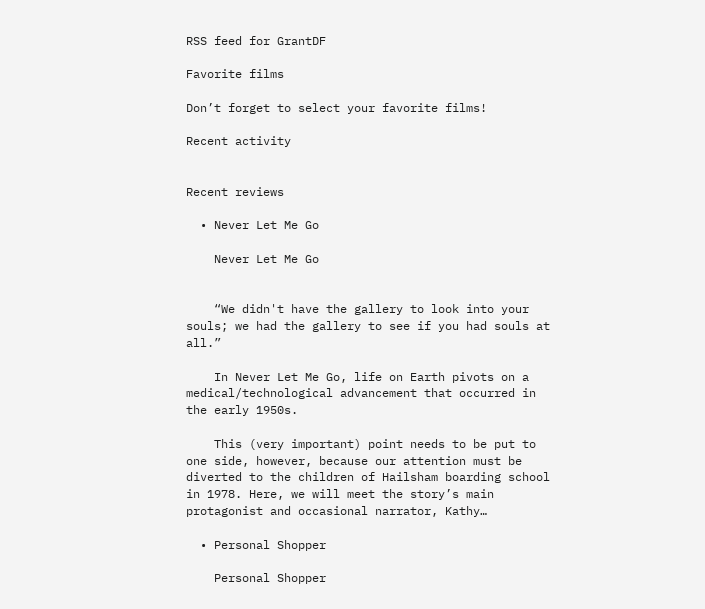RSS feed for GrantDF

Favorite films

Don’t forget to select your favorite films!

Recent activity


Recent reviews

  • Never Let Me Go

    Never Let Me Go


    “We didn't have the gallery to look into your souls; we had the gallery to see if you had souls at all.”

    In Never Let Me Go, life on Earth pivots on a medical/technological advancement that occurred in the early 1950s.

    This (very important) point needs to be put to one side, however, because our attention must be diverted to the children of Hailsham boarding school in 1978. Here, we will meet the story’s main protagonist and occasional narrator, Kathy…

  • Personal Shopper

    Personal Shopper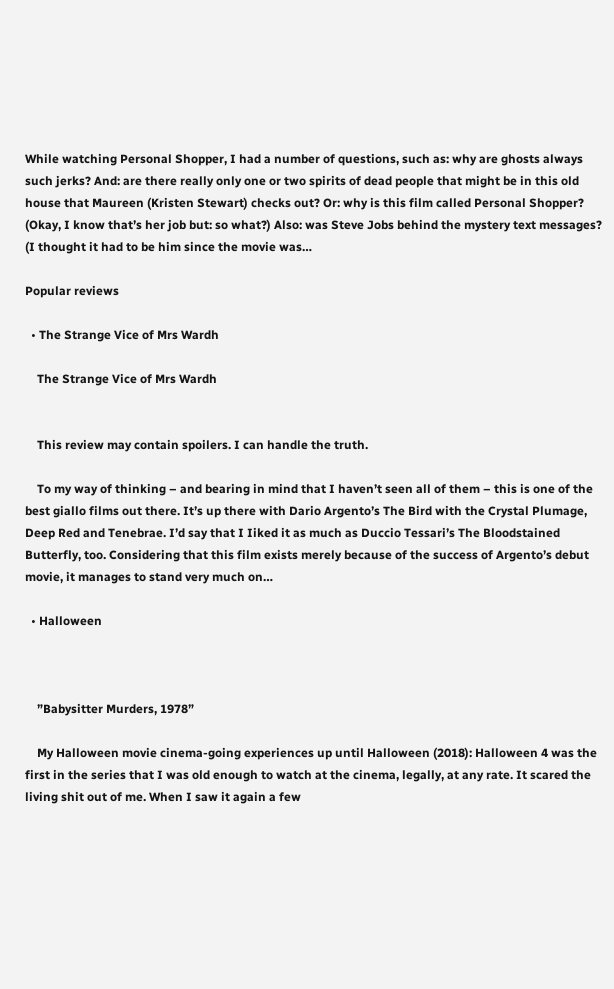While watching Personal Shopper, I had a number of questions, such as: why are ghosts always such jerks? And: are there really only one or two spirits of dead people that might be in this old house that Maureen (Kristen Stewart) checks out? Or: why is this film called Personal Shopper? (Okay, I know that’s her job but: so what?) Also: was Steve Jobs behind the mystery text messages? (I thought it had to be him since the movie was…

Popular reviews

  • The Strange Vice of Mrs Wardh

    The Strange Vice of Mrs Wardh


    This review may contain spoilers. I can handle the truth.

    To my way of thinking – and bearing in mind that I haven’t seen all of them – this is one of the best giallo films out there. It’s up there with Dario Argento’s The Bird with the Crystal Plumage, Deep Red and Tenebrae. I’d say that I Iiked it as much as Duccio Tessari’s The Bloodstained Butterfly, too. Considering that this film exists merely because of the success of Argento’s debut movie, it manages to stand very much on…

  • Halloween



    ”Babysitter Murders, 1978”

    My Halloween movie cinema-going experiences up until Halloween (2018): Halloween 4 was the first in the series that I was old enough to watch at the cinema, legally, at any rate. It scared the living shit out of me. When I saw it again a few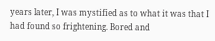years later, I was mystified as to what it was that I had found so frightening. Bored and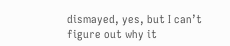dismayed, yes, but I can’t figure out why it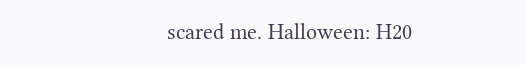scared me. Halloween: H20